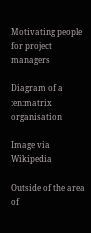Motivating people for project managers

Diagram of a :en:matrix organisation

Image via Wikipedia

Outside of the area of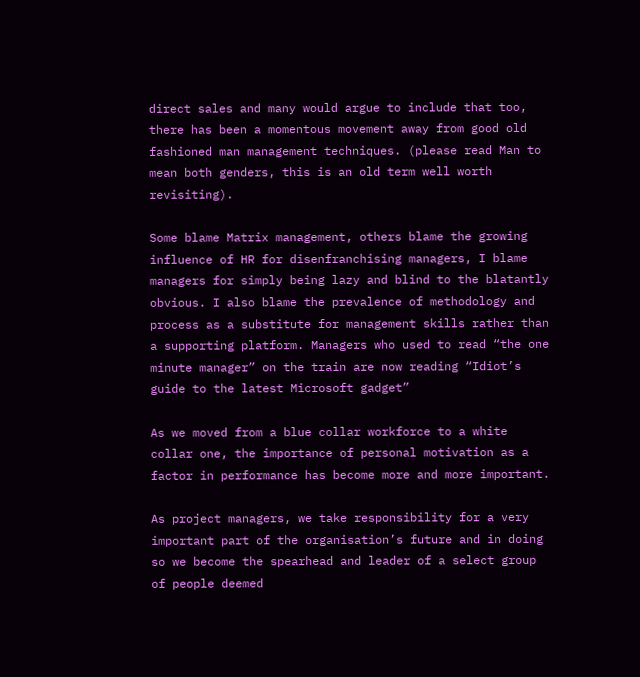direct sales and many would argue to include that too, there has been a momentous movement away from good old fashioned man management techniques. (please read Man to mean both genders, this is an old term well worth revisiting).

Some blame Matrix management, others blame the growing influence of HR for disenfranchising managers, I blame managers for simply being lazy and blind to the blatantly obvious. I also blame the prevalence of methodology and process as a substitute for management skills rather than a supporting platform. Managers who used to read “the one minute manager” on the train are now reading “Idiot’s guide to the latest Microsoft gadget”

As we moved from a blue collar workforce to a white collar one, the importance of personal motivation as a factor in performance has become more and more important.

As project managers, we take responsibility for a very important part of the organisation’s future and in doing so we become the spearhead and leader of a select group of people deemed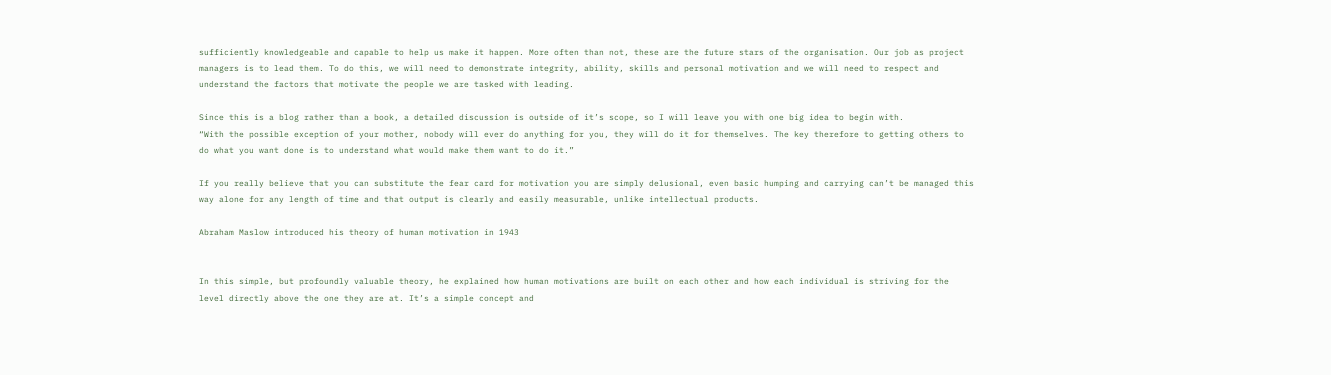sufficiently knowledgeable and capable to help us make it happen. More often than not, these are the future stars of the organisation. Our job as project managers is to lead them. To do this, we will need to demonstrate integrity, ability, skills and personal motivation and we will need to respect and understand the factors that motivate the people we are tasked with leading.

Since this is a blog rather than a book, a detailed discussion is outside of it’s scope, so I will leave you with one big idea to begin with.
“With the possible exception of your mother, nobody will ever do anything for you, they will do it for themselves. The key therefore to getting others to do what you want done is to understand what would make them want to do it.”

If you really believe that you can substitute the fear card for motivation you are simply delusional, even basic humping and carrying can’t be managed this way alone for any length of time and that output is clearly and easily measurable, unlike intellectual products.

Abraham Maslow introduced his theory of human motivation in 1943


In this simple, but profoundly valuable theory, he explained how human motivations are built on each other and how each individual is striving for the level directly above the one they are at. It’s a simple concept and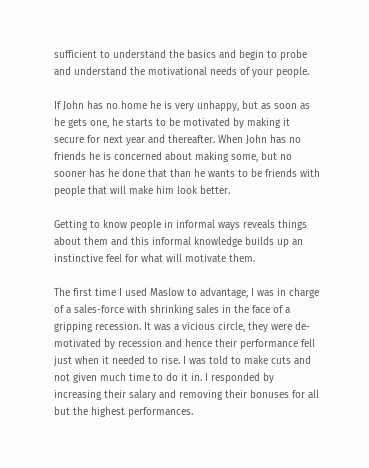sufficient to understand the basics and begin to probe and understand the motivational needs of your people.

If John has no home he is very unhappy, but as soon as he gets one, he starts to be motivated by making it secure for next year and thereafter. When John has no friends he is concerned about making some, but no sooner has he done that than he wants to be friends with people that will make him look better.

Getting to know people in informal ways reveals things about them and this informal knowledge builds up an instinctive feel for what will motivate them.

The first time I used Maslow to advantage, I was in charge of a sales-force with shrinking sales in the face of a gripping recession. It was a vicious circle, they were de-motivated by recession and hence their performance fell just when it needed to rise. I was told to make cuts and not given much time to do it in. I responded by increasing their salary and removing their bonuses for all but the highest performances.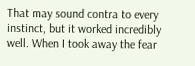That may sound contra to every instinct, but it worked incredibly well. When I took away the fear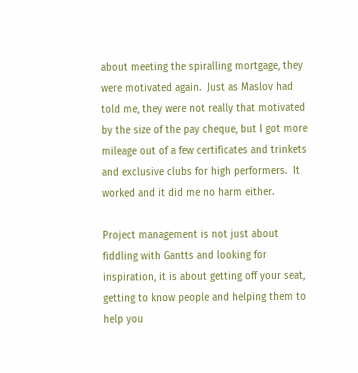about meeting the spiralling mortgage, they were motivated again.  Just as Maslov had told me, they were not really that motivated by the size of the pay cheque, but I got more mileage out of a few certificates and trinkets and exclusive clubs for high performers.  It worked and it did me no harm either.

Project management is not just about fiddling with Gantts and looking for inspiration, it is about getting off your seat, getting to know people and helping them to help you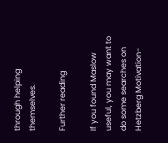through helping themselves.

Further reading

If you found Maslow useful, you may want to do some searches on Hetzberg Motivation-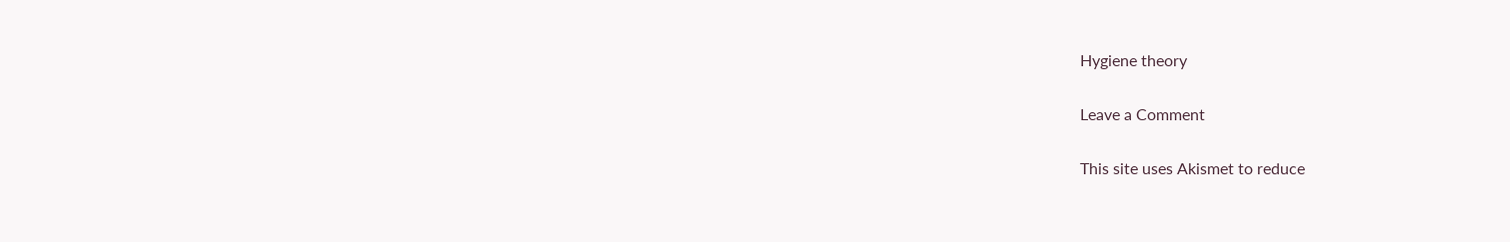Hygiene theory

Leave a Comment

This site uses Akismet to reduce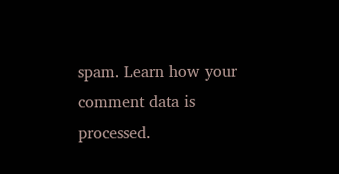spam. Learn how your comment data is processed.